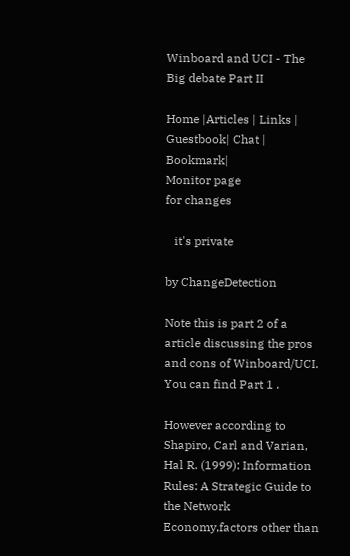Winboard and UCI - The Big debate Part II

Home |Articles | Links | Guestbook| Chat | Bookmark|
Monitor page
for changes

   it's private

by ChangeDetection

Note this is part 2 of a article discussing the pros and cons of Winboard/UCI. You can find Part 1 .

However according to Shapiro, Carl and Varian, Hal R. (1999): Information Rules: A Strategic Guide to the Network Economy,factors other than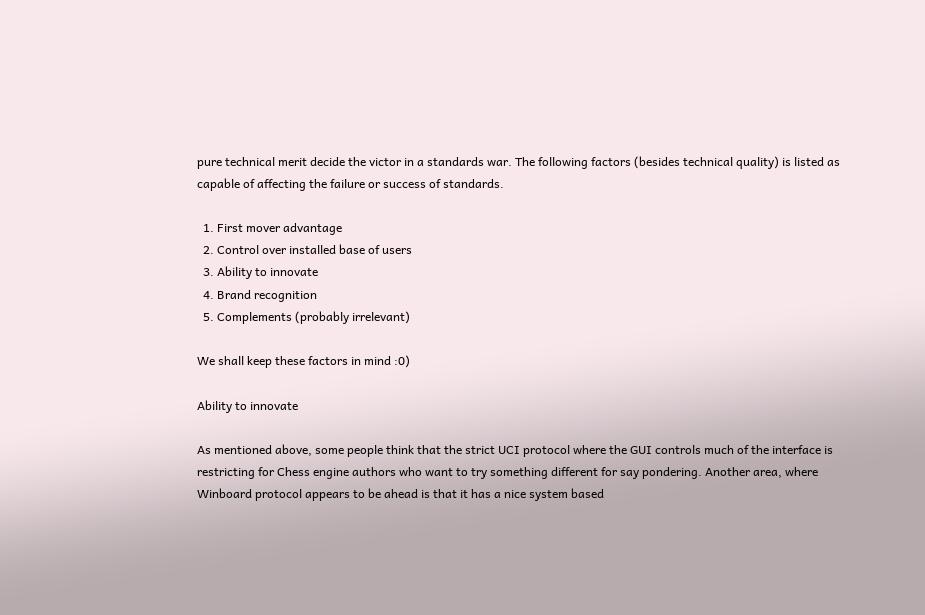pure technical merit decide the victor in a standards war. The following factors (besides technical quality) is listed as capable of affecting the failure or success of standards.

  1. First mover advantage
  2. Control over installed base of users
  3. Ability to innovate
  4. Brand recognition
  5. Complements (probably irrelevant)

We shall keep these factors in mind :0)

Ability to innovate

As mentioned above, some people think that the strict UCI protocol where the GUI controls much of the interface is restricting for Chess engine authors who want to try something different for say pondering. Another area, where Winboard protocol appears to be ahead is that it has a nice system based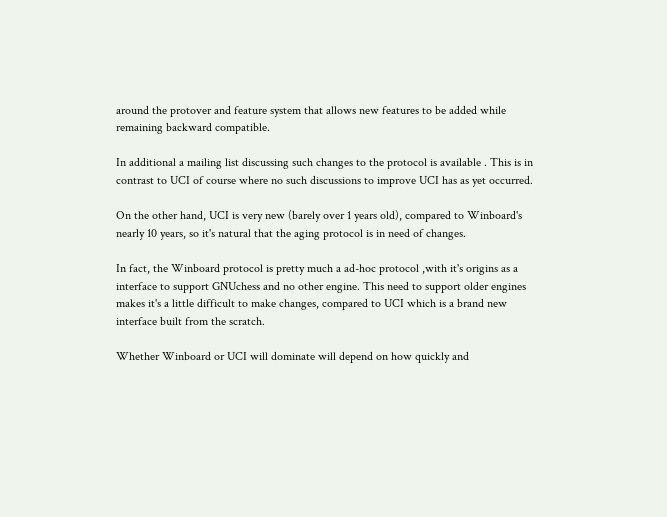around the protover and feature system that allows new features to be added while remaining backward compatible.

In additional a mailing list discussing such changes to the protocol is available . This is in contrast to UCI of course where no such discussions to improve UCI has as yet occurred.

On the other hand, UCI is very new (barely over 1 years old), compared to Winboard's nearly 10 years, so it's natural that the aging protocol is in need of changes.

In fact, the Winboard protocol is pretty much a ad-hoc protocol ,with it's origins as a interface to support GNUchess and no other engine. This need to support older engines makes it's a little difficult to make changes, compared to UCI which is a brand new interface built from the scratch.

Whether Winboard or UCI will dominate will depend on how quickly and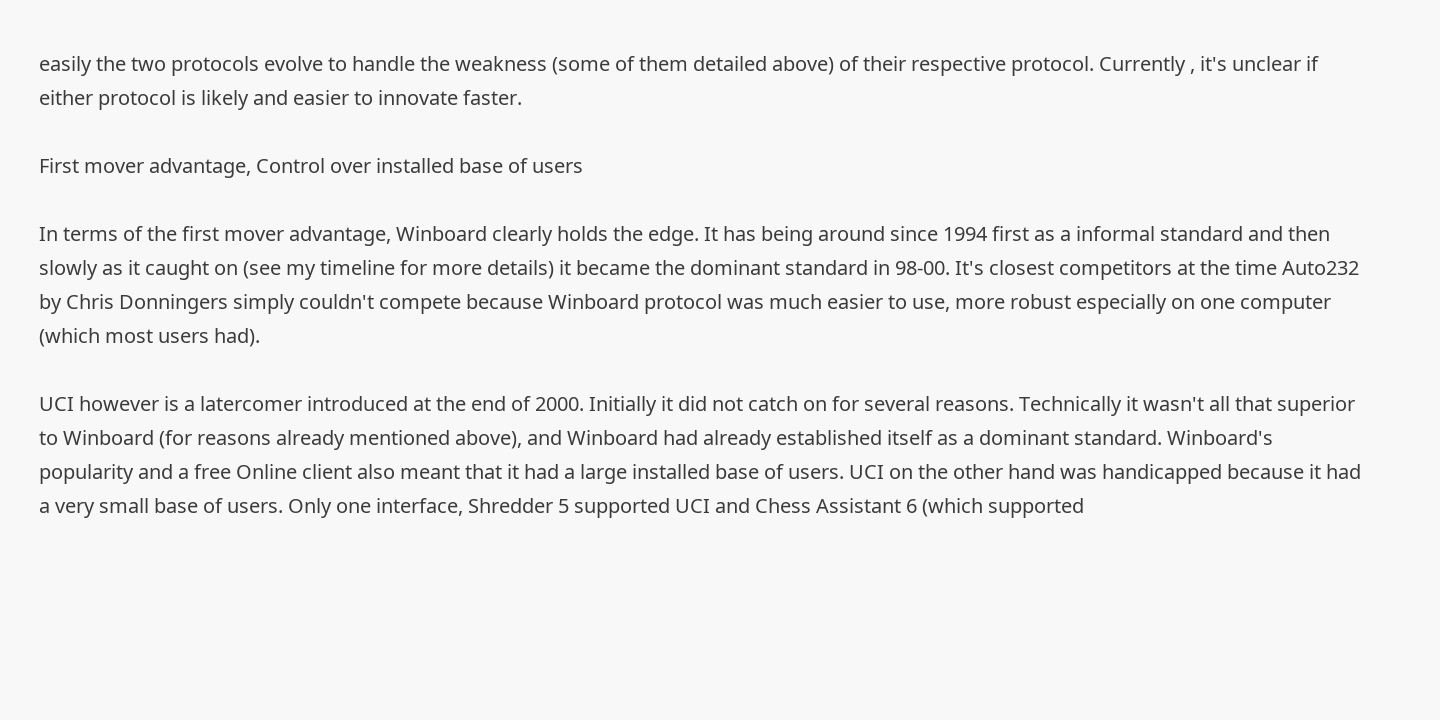easily the two protocols evolve to handle the weakness (some of them detailed above) of their respective protocol. Currently , it's unclear if either protocol is likely and easier to innovate faster.

First mover advantage, Control over installed base of users

In terms of the first mover advantage, Winboard clearly holds the edge. It has being around since 1994 first as a informal standard and then slowly as it caught on (see my timeline for more details) it became the dominant standard in 98-00. It's closest competitors at the time Auto232 by Chris Donningers simply couldn't compete because Winboard protocol was much easier to use, more robust especially on one computer (which most users had).

UCI however is a latercomer introduced at the end of 2000. Initially it did not catch on for several reasons. Technically it wasn't all that superior to Winboard (for reasons already mentioned above), and Winboard had already established itself as a dominant standard. Winboard's popularity and a free Online client also meant that it had a large installed base of users. UCI on the other hand was handicapped because it had a very small base of users. Only one interface, Shredder 5 supported UCI and Chess Assistant 6 (which supported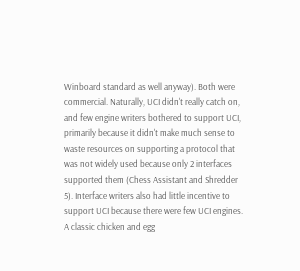Winboard standard as well anyway). Both were commercial. Naturally, UCI didn't really catch on, and few engine writers bothered to support UCI, primarily because it didn't make much sense to waste resources on supporting a protocol that was not widely used because only 2 interfaces supported them (Chess Assistant and Shredder 5). Interface writers also had little incentive to support UCI because there were few UCI engines. A classic chicken and egg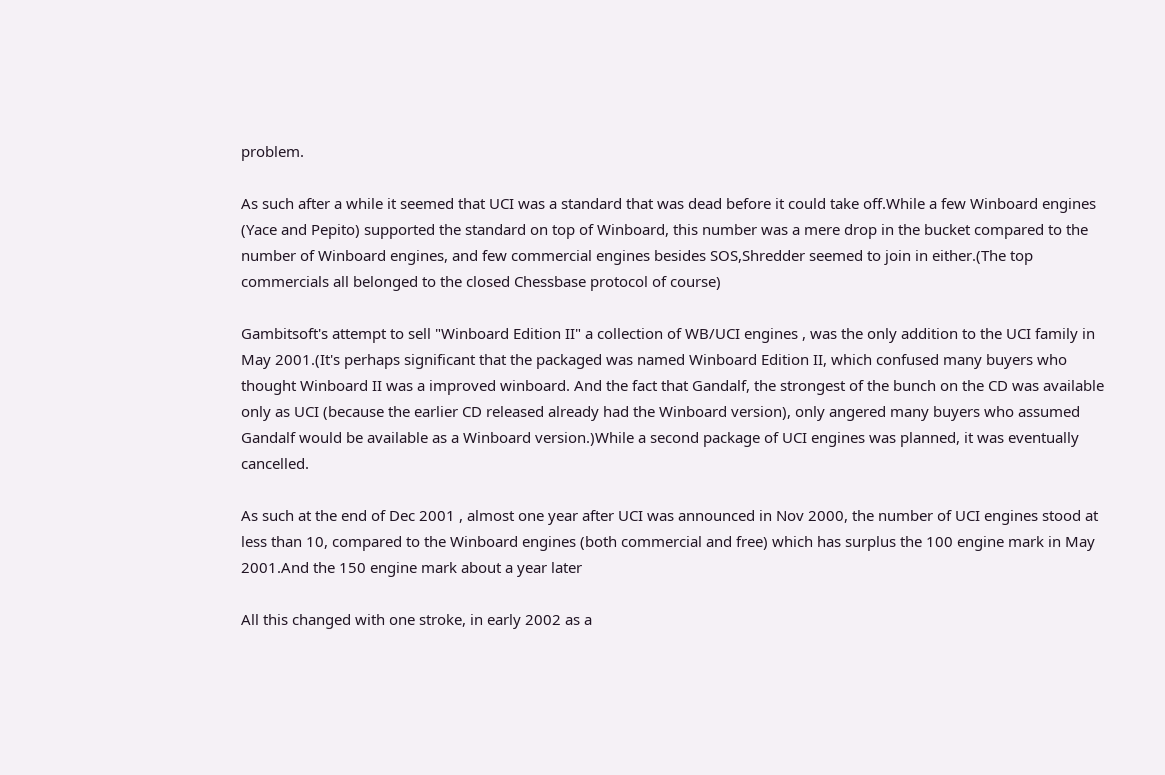problem.

As such after a while it seemed that UCI was a standard that was dead before it could take off.While a few Winboard engines (Yace and Pepito) supported the standard on top of Winboard, this number was a mere drop in the bucket compared to the number of Winboard engines, and few commercial engines besides SOS,Shredder seemed to join in either.(The top commercials all belonged to the closed Chessbase protocol of course)

Gambitsoft's attempt to sell "Winboard Edition II" a collection of WB/UCI engines , was the only addition to the UCI family in May 2001.(It's perhaps significant that the packaged was named Winboard Edition II, which confused many buyers who thought Winboard II was a improved winboard. And the fact that Gandalf, the strongest of the bunch on the CD was available only as UCI (because the earlier CD released already had the Winboard version), only angered many buyers who assumed Gandalf would be available as a Winboard version.)While a second package of UCI engines was planned, it was eventually cancelled.

As such at the end of Dec 2001 , almost one year after UCI was announced in Nov 2000, the number of UCI engines stood at less than 10, compared to the Winboard engines (both commercial and free) which has surplus the 100 engine mark in May 2001.And the 150 engine mark about a year later

All this changed with one stroke, in early 2002 as a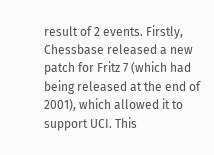result of 2 events. Firstly, Chessbase released a new patch for Fritz 7 (which had being released at the end of 2001), which allowed it to support UCI. This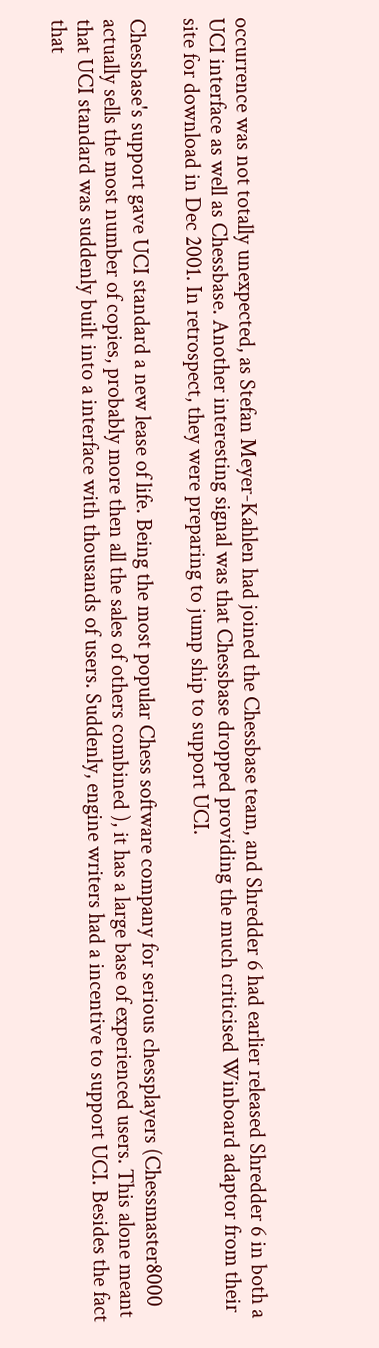occurrence was not totally unexpected, as Stefan Meyer-Kahlen had joined the Chessbase team, and Shredder 6 had earlier released Shredder 6 in both a UCI interface as well as Chessbase. Another interesting signal was that Chessbase dropped providing the much criticised Winboard adaptor from their site for download in Dec 2001. In retrospect, they were preparing to jump ship to support UCI.

Chessbase's support gave UCI standard a new lease of life. Being the most popular Chess software company for serious chessplayers (Chessmaster8000 actually sells the most number of copies, probably more then all the sales of others combined ), it has a large base of experienced users. This alone meant that UCI standard was suddenly built into a interface with thousands of users. Suddenly, engine writers had a incentive to support UCI. Besides the fact that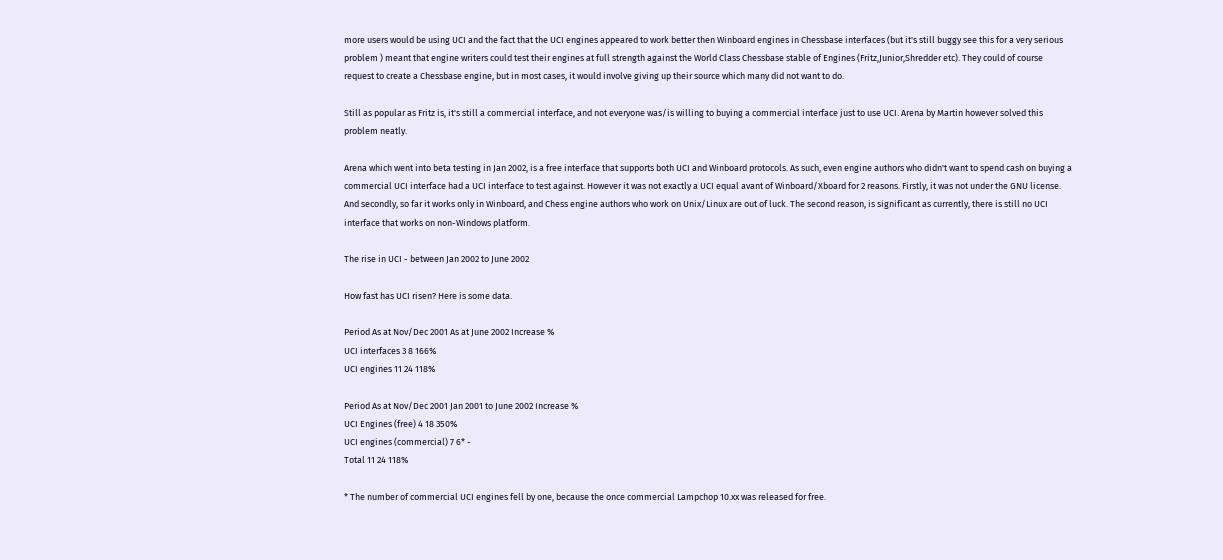more users would be using UCI and the fact that the UCI engines appeared to work better then Winboard engines in Chessbase interfaces (but it's still buggy see this for a very serious problem ) meant that engine writers could test their engines at full strength against the World Class Chessbase stable of Engines (Fritz,Junior,Shredder etc). They could of course request to create a Chessbase engine, but in most cases, it would involve giving up their source which many did not want to do.

Still as popular as Fritz is, it's still a commercial interface, and not everyone was/is willing to buying a commercial interface just to use UCI. Arena by Martin however solved this problem neatly.

Arena which went into beta testing in Jan 2002, is a free interface that supports both UCI and Winboard protocols. As such, even engine authors who didn't want to spend cash on buying a commercial UCI interface had a UCI interface to test against. However it was not exactly a UCI equal avant of Winboard/Xboard for 2 reasons. Firstly, it was not under the GNU license. And secondly, so far it works only in Winboard, and Chess engine authors who work on Unix/Linux are out of luck. The second reason, is significant as currently, there is still no UCI interface that works on non-Windows platform.

The rise in UCI - between Jan 2002 to June 2002

How fast has UCI risen? Here is some data.

Period As at Nov/Dec 2001 As at June 2002 Increase %
UCI interfaces 3 8 166%
UCI engines 11 24 118%

Period As at Nov/Dec 2001 Jan 2001 to June 2002 Increase %
UCI Engines (free) 4 18 350%
UCI engines (commercial) 7 6* -
Total 11 24 118%

* The number of commercial UCI engines fell by one, because the once commercial Lampchop 10.xx was released for free.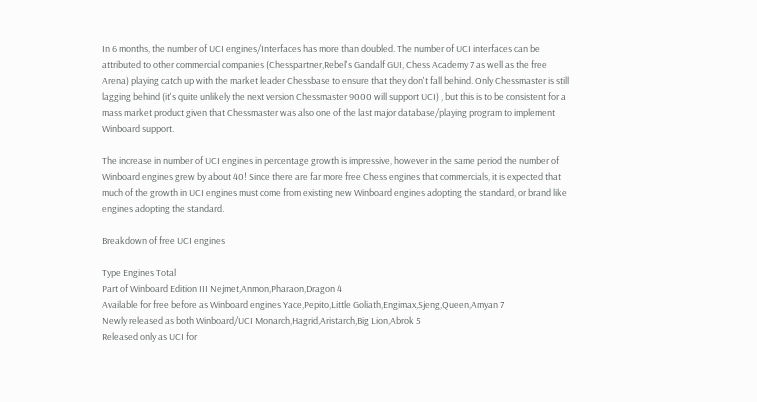In 6 months, the number of UCI engines/Interfaces has more than doubled. The number of UCI interfaces can be attributed to other commercial companies (Chesspartner,Rebel's Gandalf GUI, Chess Academy 7 as well as the free Arena) playing catch up with the market leader Chessbase to ensure that they don't fall behind. Only Chessmaster is still lagging behind (it's quite unlikely the next version Chessmaster 9000 will support UCI) , but this is to be consistent for a mass market product given that Chessmaster was also one of the last major database/playing program to implement Winboard support.

The increase in number of UCI engines in percentage growth is impressive, however in the same period the number of Winboard engines grew by about 40! Since there are far more free Chess engines that commercials, it is expected that much of the growth in UCI engines must come from existing new Winboard engines adopting the standard, or brand like engines adopting the standard.

Breakdown of free UCI engines

Type Engines Total
Part of Winboard Edition III Nejmet,Anmon,Pharaon,Dragon 4
Available for free before as Winboard engines Yace,Pepito,Little Goliath,Engimax,Sjeng,Queen,Amyan 7
Newly released as both Winboard/UCI Monarch,Hagrid,Aristarch,Big Lion,Abrok 5
Released only as UCI for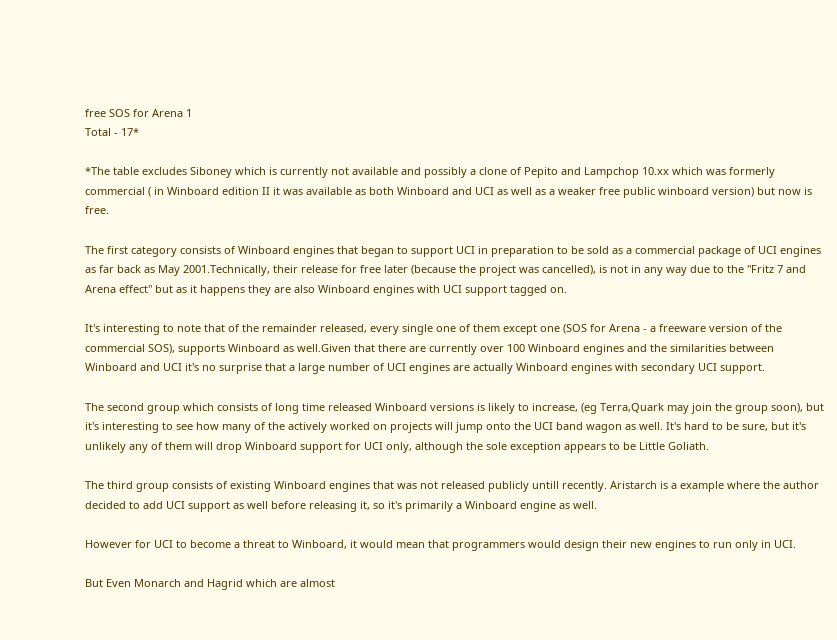free SOS for Arena 1
Total - 17*

*The table excludes Siboney which is currently not available and possibly a clone of Pepito and Lampchop 10.xx which was formerly commercial ( in Winboard edition II it was available as both Winboard and UCI as well as a weaker free public winboard version) but now is free.

The first category consists of Winboard engines that began to support UCI in preparation to be sold as a commercial package of UCI engines as far back as May 2001.Technically, their release for free later (because the project was cancelled), is not in any way due to the "Fritz 7 and Arena effect" but as it happens they are also Winboard engines with UCI support tagged on.

It's interesting to note that of the remainder released, every single one of them except one (SOS for Arena - a freeware version of the commercial SOS), supports Winboard as well.Given that there are currently over 100 Winboard engines and the similarities between Winboard and UCI it's no surprise that a large number of UCI engines are actually Winboard engines with secondary UCI support.

The second group which consists of long time released Winboard versions is likely to increase, (eg Terra,Quark may join the group soon), but it's interesting to see how many of the actively worked on projects will jump onto the UCI band wagon as well. It's hard to be sure, but it's unlikely any of them will drop Winboard support for UCI only, although the sole exception appears to be Little Goliath.

The third group consists of existing Winboard engines that was not released publicly untill recently. Aristarch is a example where the author decided to add UCI support as well before releasing it, so it's primarily a Winboard engine as well.

However for UCI to become a threat to Winboard, it would mean that programmers would design their new engines to run only in UCI.

But Even Monarch and Hagrid which are almost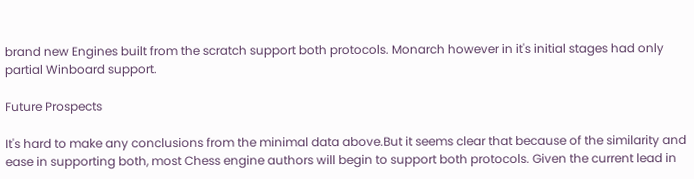brand new Engines built from the scratch support both protocols. Monarch however in it's initial stages had only partial Winboard support.

Future Prospects

It's hard to make any conclusions from the minimal data above.But it seems clear that because of the similarity and ease in supporting both, most Chess engine authors will begin to support both protocols. Given the current lead in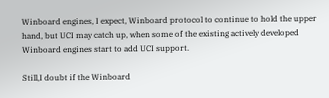Winboard engines, I expect, Winboard protocol to continue to hold the upper hand, but UCI may catch up, when some of the existing actively developed Winboard engines start to add UCI support.

Still,I doubt if the Winboard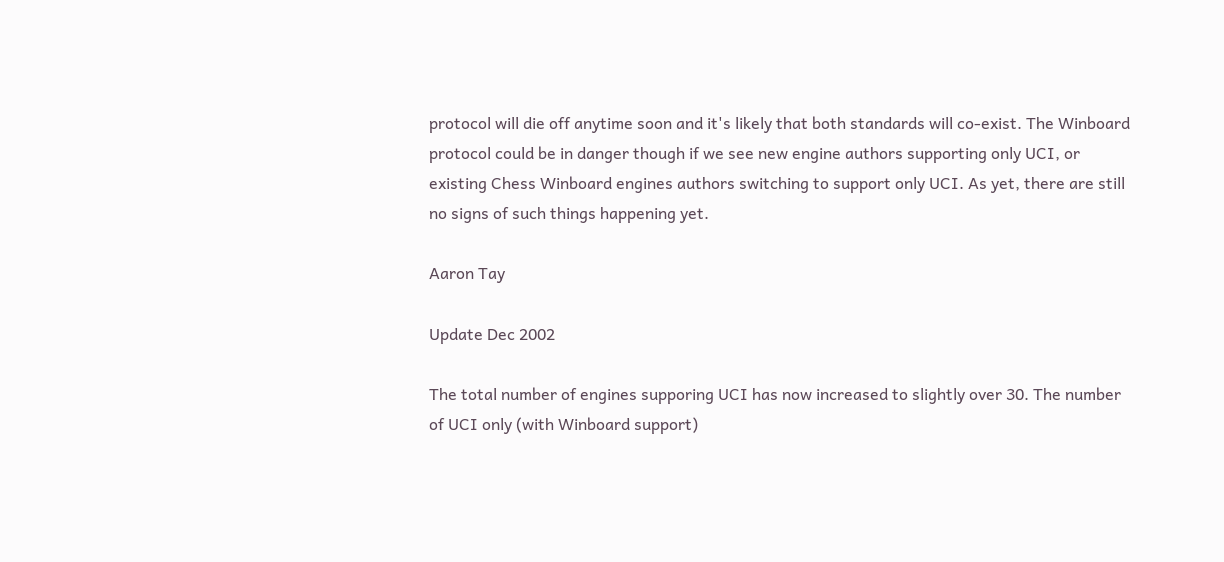protocol will die off anytime soon and it's likely that both standards will co-exist. The Winboard protocol could be in danger though if we see new engine authors supporting only UCI, or existing Chess Winboard engines authors switching to support only UCI. As yet, there are still no signs of such things happening yet.

Aaron Tay

Update Dec 2002

The total number of engines supporing UCI has now increased to slightly over 30. The number of UCI only (with Winboard support)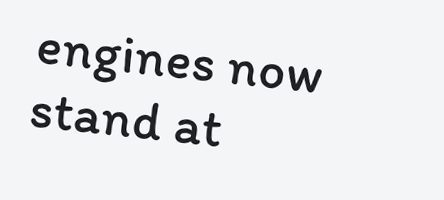engines now stand at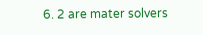6. 2 are mater solvers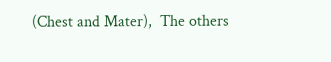(Chest and Mater),  The others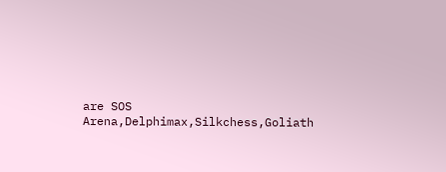are SOS Arena,Delphimax,Silkchess,Goliath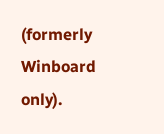(formerly Winboard only).